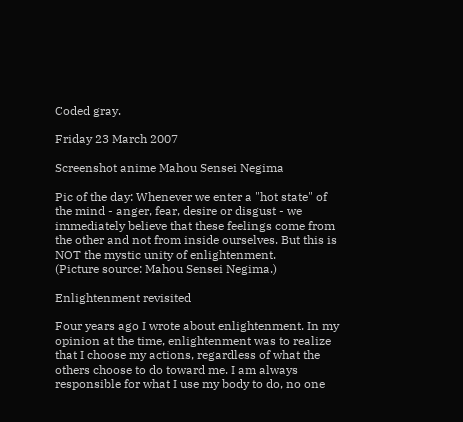Coded gray.

Friday 23 March 2007

Screenshot anime Mahou Sensei Negima

Pic of the day: Whenever we enter a "hot state" of the mind - anger, fear, desire or disgust - we immediately believe that these feelings come from the other and not from inside ourselves. But this is NOT the mystic unity of enlightenment.
(Picture source: Mahou Sensei Negima.)

Enlightenment revisited

Four years ago I wrote about enlightenment. In my opinion at the time, enlightenment was to realize that I choose my actions, regardless of what the others choose to do toward me. I am always responsible for what I use my body to do, no one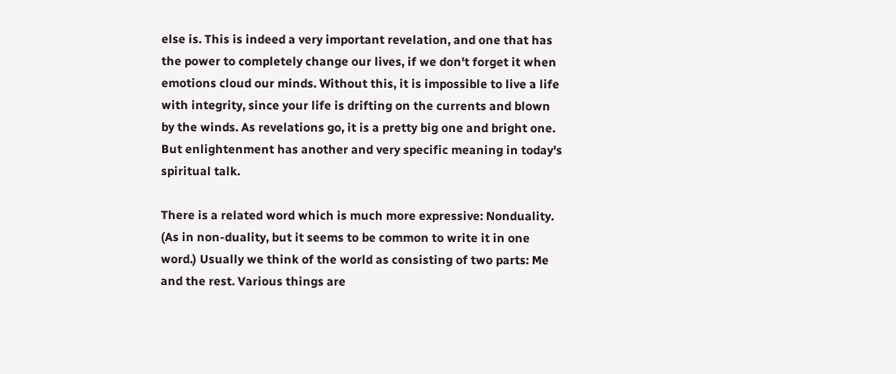else is. This is indeed a very important revelation, and one that has the power to completely change our lives, if we don't forget it when emotions cloud our minds. Without this, it is impossible to live a life with integrity, since your life is drifting on the currents and blown by the winds. As revelations go, it is a pretty big one and bright one. But enlightenment has another and very specific meaning in today's spiritual talk.

There is a related word which is much more expressive: Nonduality. (As in non-duality, but it seems to be common to write it in one word.) Usually we think of the world as consisting of two parts: Me and the rest. Various things are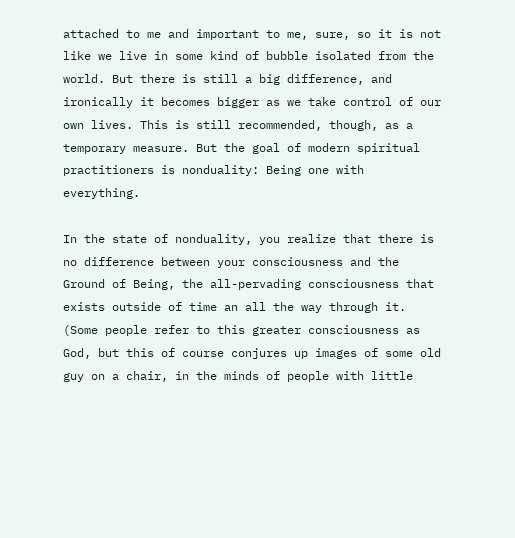attached to me and important to me, sure, so it is not like we live in some kind of bubble isolated from the world. But there is still a big difference, and ironically it becomes bigger as we take control of our own lives. This is still recommended, though, as a temporary measure. But the goal of modern spiritual practitioners is nonduality: Being one with everything.

In the state of nonduality, you realize that there is no difference between your consciousness and the Ground of Being, the all-pervading consciousness that exists outside of time an all the way through it. (Some people refer to this greater consciousness as God, but this of course conjures up images of some old guy on a chair, in the minds of people with little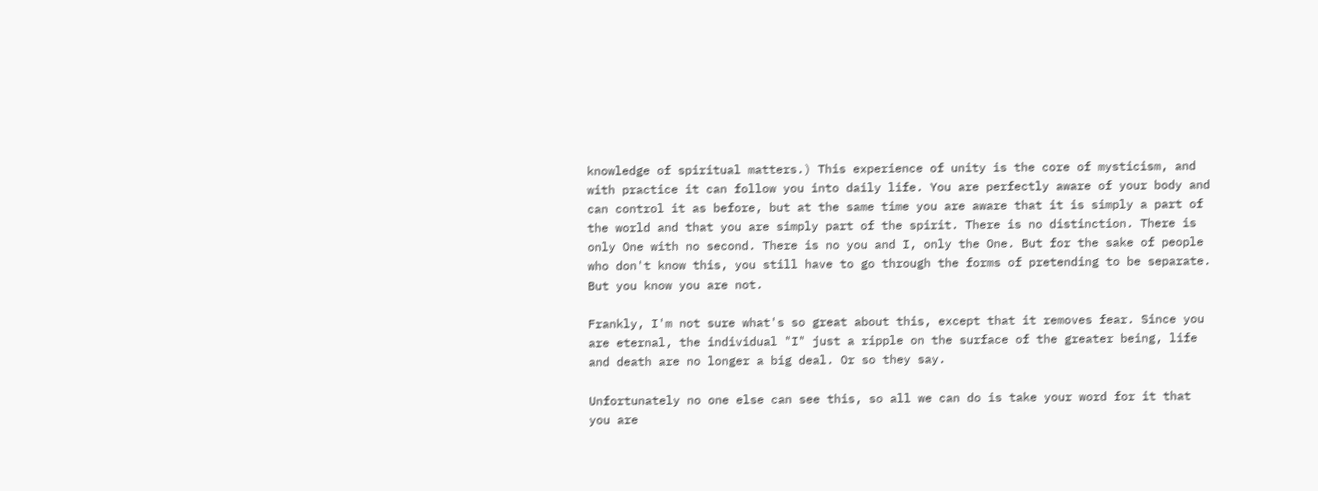knowledge of spiritual matters.) This experience of unity is the core of mysticism, and with practice it can follow you into daily life. You are perfectly aware of your body and can control it as before, but at the same time you are aware that it is simply a part of the world and that you are simply part of the spirit. There is no distinction. There is only One with no second. There is no you and I, only the One. But for the sake of people who don't know this, you still have to go through the forms of pretending to be separate. But you know you are not.

Frankly, I'm not sure what's so great about this, except that it removes fear. Since you are eternal, the individual "I" just a ripple on the surface of the greater being, life and death are no longer a big deal. Or so they say.

Unfortunately no one else can see this, so all we can do is take your word for it that you are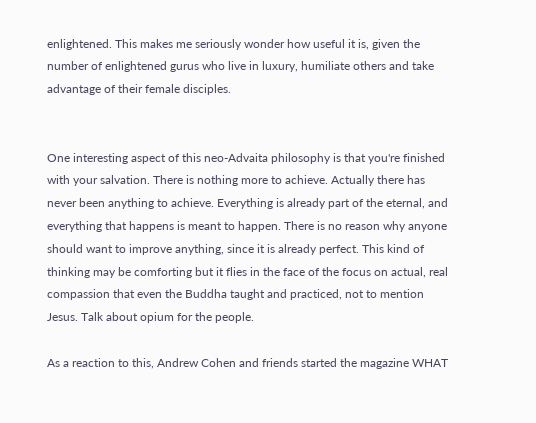enlightened. This makes me seriously wonder how useful it is, given the number of enlightened gurus who live in luxury, humiliate others and take advantage of their female disciples.


One interesting aspect of this neo-Advaita philosophy is that you're finished with your salvation. There is nothing more to achieve. Actually there has never been anything to achieve. Everything is already part of the eternal, and everything that happens is meant to happen. There is no reason why anyone should want to improve anything, since it is already perfect. This kind of thinking may be comforting but it flies in the face of the focus on actual, real compassion that even the Buddha taught and practiced, not to mention Jesus. Talk about opium for the people.

As a reaction to this, Andrew Cohen and friends started the magazine WHAT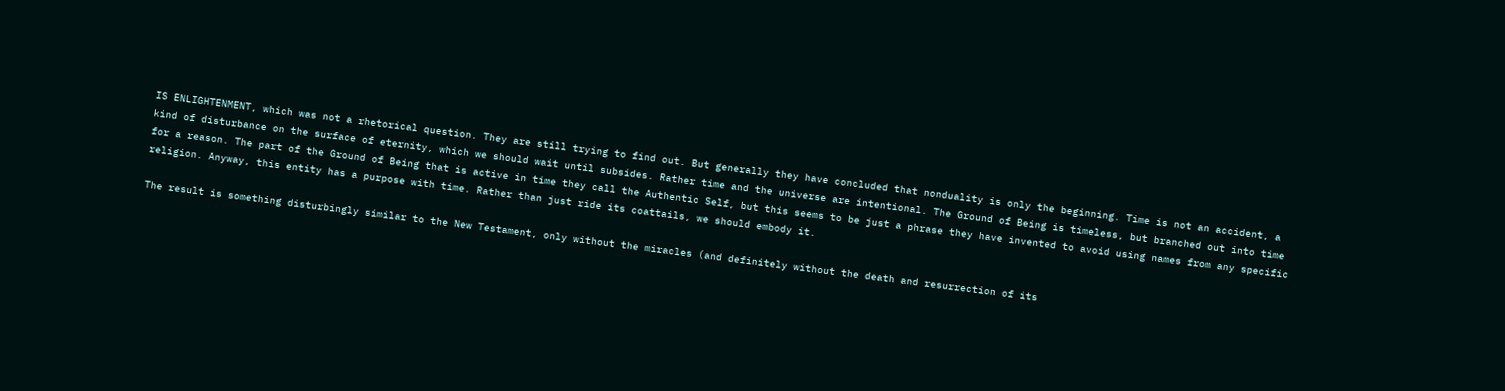IS ENLIGHTENMENT, which was not a rhetorical question. They are still trying to find out. But generally they have concluded that nonduality is only the beginning. Time is not an accident, a kind of disturbance on the surface of eternity, which we should wait until subsides. Rather time and the universe are intentional. The Ground of Being is timeless, but branched out into time for a reason. The part of the Ground of Being that is active in time they call the Authentic Self, but this seems to be just a phrase they have invented to avoid using names from any specific religion. Anyway, this entity has a purpose with time. Rather than just ride its coattails, we should embody it.

The result is something disturbingly similar to the New Testament, only without the miracles (and definitely without the death and resurrection of its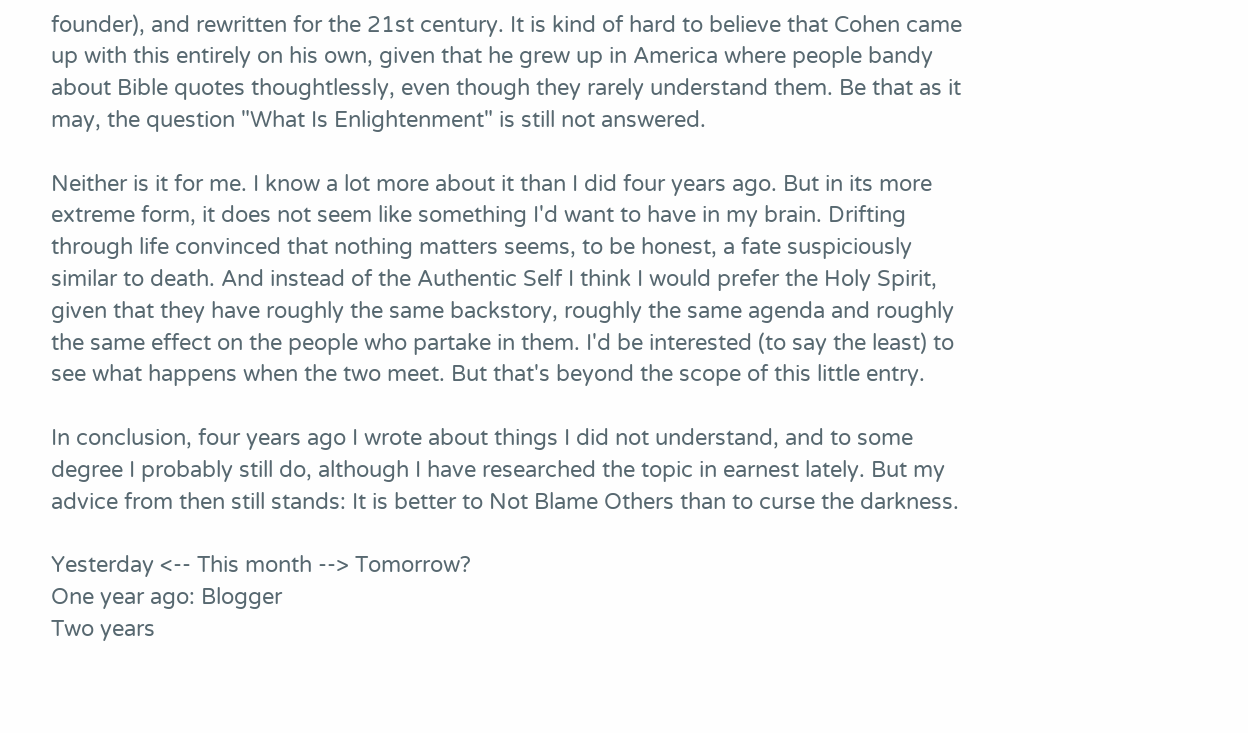founder), and rewritten for the 21st century. It is kind of hard to believe that Cohen came up with this entirely on his own, given that he grew up in America where people bandy about Bible quotes thoughtlessly, even though they rarely understand them. Be that as it may, the question "What Is Enlightenment" is still not answered.

Neither is it for me. I know a lot more about it than I did four years ago. But in its more extreme form, it does not seem like something I'd want to have in my brain. Drifting through life convinced that nothing matters seems, to be honest, a fate suspiciously similar to death. And instead of the Authentic Self I think I would prefer the Holy Spirit, given that they have roughly the same backstory, roughly the same agenda and roughly the same effect on the people who partake in them. I'd be interested (to say the least) to see what happens when the two meet. But that's beyond the scope of this little entry.

In conclusion, four years ago I wrote about things I did not understand, and to some degree I probably still do, although I have researched the topic in earnest lately. But my advice from then still stands: It is better to Not Blame Others than to curse the darkness.

Yesterday <-- This month --> Tomorrow?
One year ago: Blogger
Two years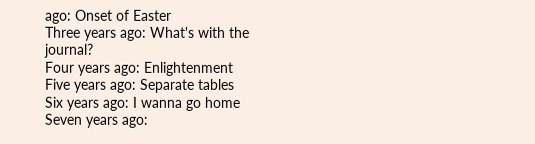ago: Onset of Easter
Three years ago: What's with the journal?
Four years ago: Enlightenment
Five years ago: Separate tables
Six years ago: I wanna go home
Seven years ago: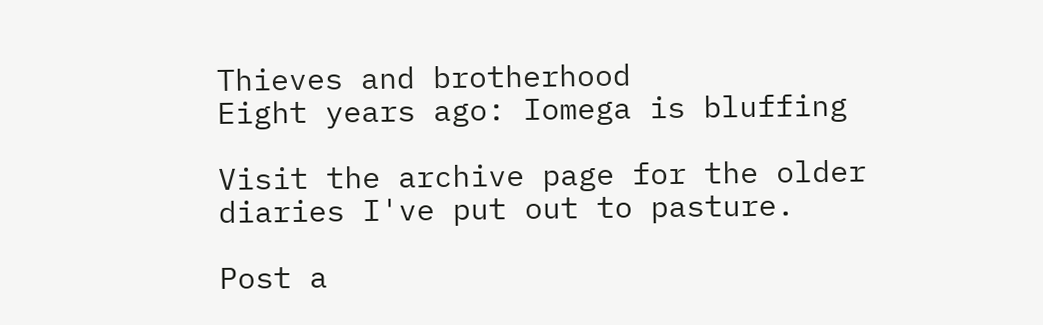Thieves and brotherhood
Eight years ago: Iomega is bluffing

Visit the archive page for the older diaries I've put out to pasture.

Post a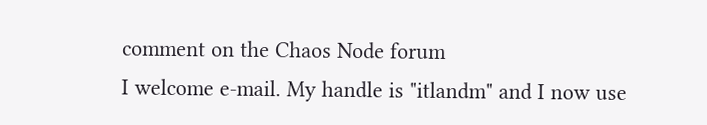comment on the Chaos Node forum
I welcome e-mail. My handle is "itlandm" and I now use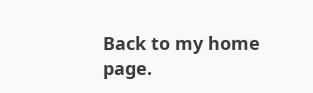Back to my home page.